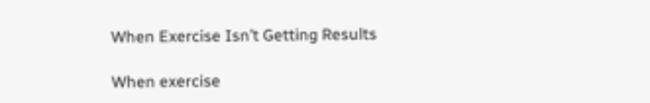When Exercise Isn’t Getting Results

When exercise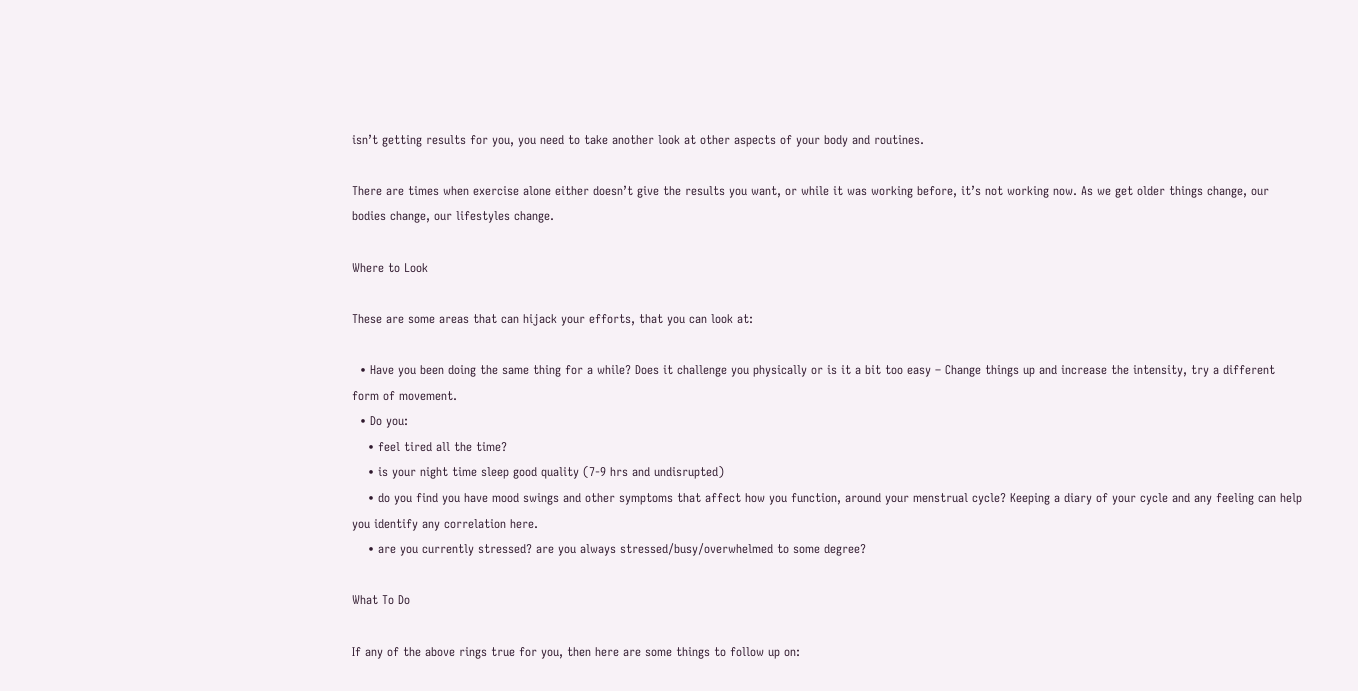isn’t getting results for you, you need to take another look at other aspects of your body and routines.

There are times when exercise alone either doesn’t give the results you want, or while it was working before, it’s not working now. As we get older things change, our bodies change, our lifestyles change.

Where to Look

These are some areas that can hijack your efforts, that you can look at:

  • Have you been doing the same thing for a while? Does it challenge you physically or is it a bit too easy – Change things up and increase the intensity, try a different form of movement.
  • Do you:
    • feel tired all the time?
    • is your night time sleep good quality (7-9 hrs and undisrupted)
    • do you find you have mood swings and other symptoms that affect how you function, around your menstrual cycle? Keeping a diary of your cycle and any feeling can help you identify any correlation here.
    • are you currently stressed? are you always stressed/busy/overwhelmed to some degree?

What To Do

If any of the above rings true for you, then here are some things to follow up on: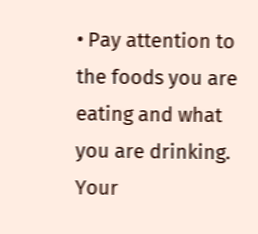• Pay attention to the foods you are eating and what you are drinking. Your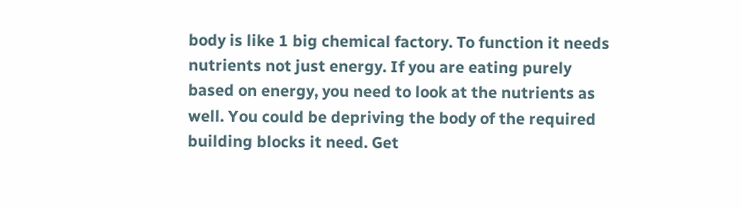body is like 1 big chemical factory. To function it needs nutrients not just energy. If you are eating purely based on energy, you need to look at the nutrients as well. You could be depriving the body of the required building blocks it need. Get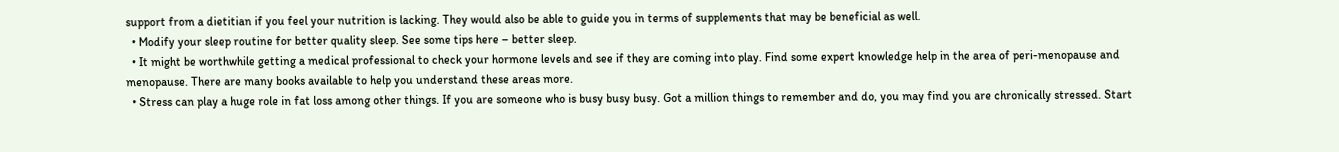support from a dietitian if you feel your nutrition is lacking. They would also be able to guide you in terms of supplements that may be beneficial as well.
  • Modify your sleep routine for better quality sleep. See some tips here – better sleep.
  • It might be worthwhile getting a medical professional to check your hormone levels and see if they are coming into play. Find some expert knowledge help in the area of peri-menopause and menopause. There are many books available to help you understand these areas more.
  • Stress can play a huge role in fat loss among other things. If you are someone who is busy busy busy. Got a million things to remember and do, you may find you are chronically stressed. Start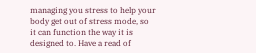managing you stress to help your body get out of stress mode, so it can function the way it is designed to. Have a read of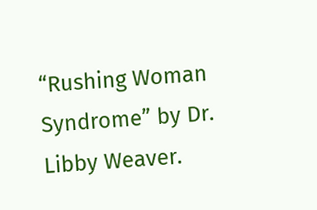“Rushing Woman Syndrome” by Dr. Libby Weaver.